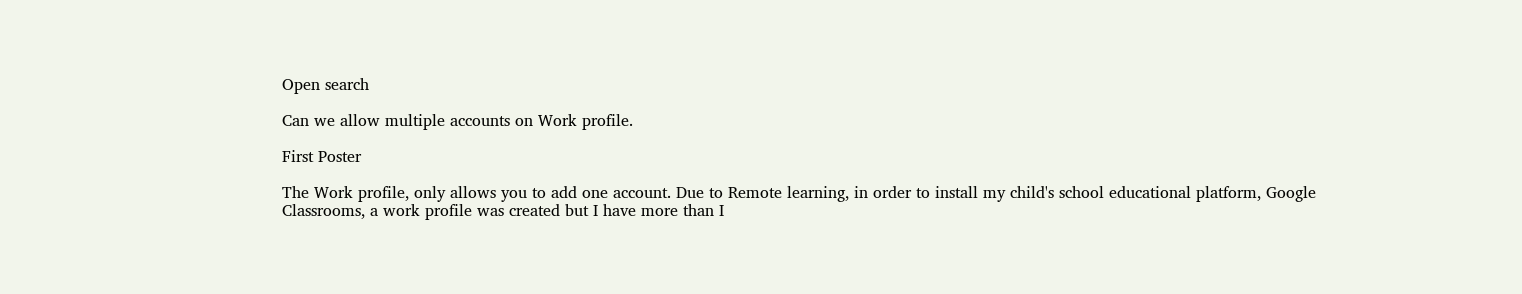Open search

Can we allow multiple accounts on Work profile.

First Poster

The Work profile, only allows you to add one account. Due to Remote learning, in order to install my child's school educational platform, Google Classrooms, a work profile was created but I have more than I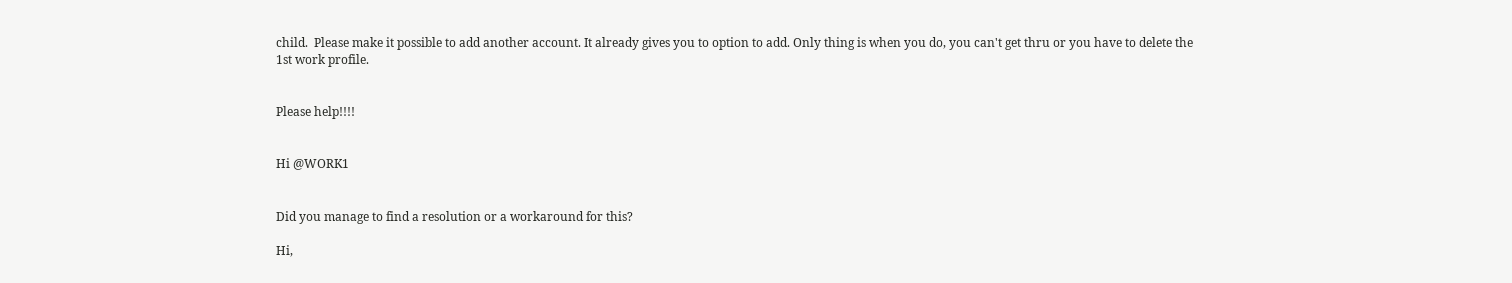child.  Please make it possible to add another account. It already gives you to option to add. Only thing is when you do, you can't get thru or you have to delete the 1st work profile.


Please help!!!!


Hi @WORK1


Did you manage to find a resolution or a workaround for this?

Hi,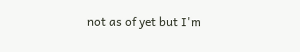not as of yet but I'm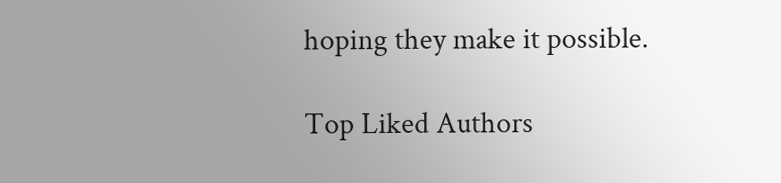hoping they make it possible.

Top Liked Authors